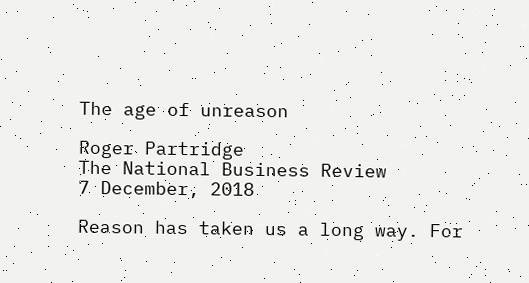The age of unreason

Roger Partridge
The National Business Review
7 December, 2018

Reason has taken us a long way. For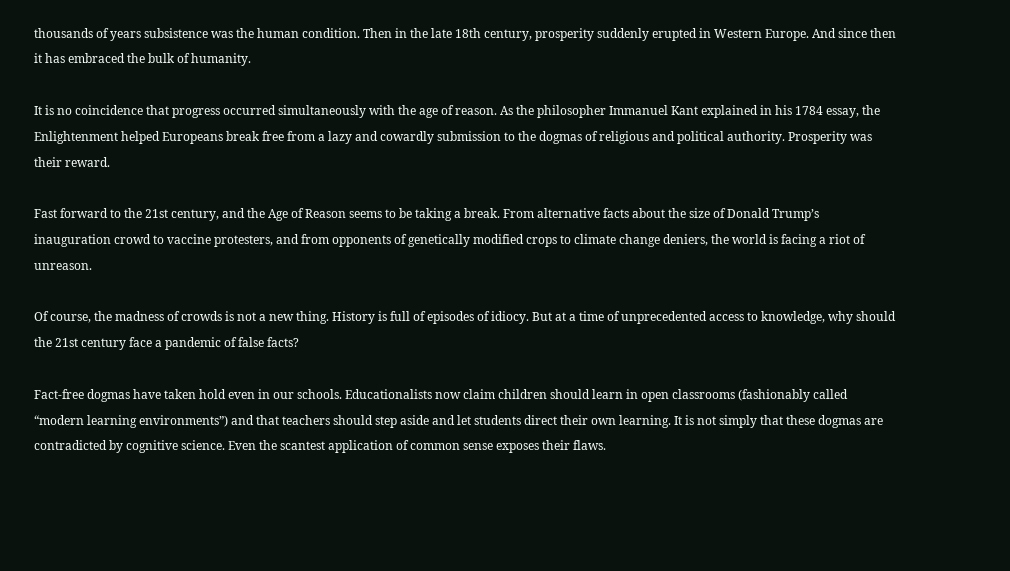thousands of years subsistence was the human condition. Then in the late 18th century, prosperity suddenly erupted in Western Europe. And since then it has embraced the bulk of humanity.

It is no coincidence that progress occurred simultaneously with the age of reason. As the philosopher Immanuel Kant explained in his 1784 essay, the Enlightenment helped Europeans break free from a lazy and cowardly submission to the dogmas of religious and political authority. Prosperity was their reward.

Fast forward to the 21st century, and the Age of Reason seems to be taking a break. From alternative facts about the size of Donald Trump’s inauguration crowd to vaccine protesters, and from opponents of genetically modified crops to climate change deniers, the world is facing a riot of unreason.

Of course, the madness of crowds is not a new thing. History is full of episodes of idiocy. But at a time of unprecedented access to knowledge, why should the 21st century face a pandemic of false facts?

Fact-free dogmas have taken hold even in our schools. Educationalists now claim children should learn in open classrooms (fashionably called “modern learning environments”) and that teachers should step aside and let students direct their own learning. It is not simply that these dogmas are contradicted by cognitive science. Even the scantest application of common sense exposes their flaws.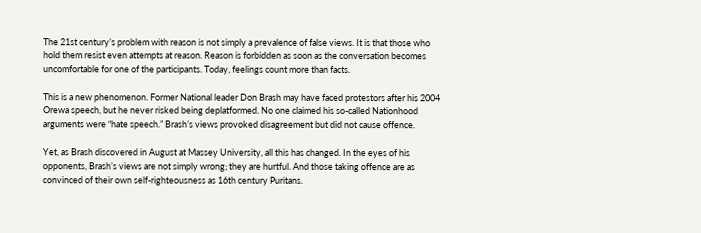The 21st century’s problem with reason is not simply a prevalence of false views. It is that those who hold them resist even attempts at reason. Reason is forbidden as soon as the conversation becomes uncomfortable for one of the participants. Today, feelings count more than facts.

This is a new phenomenon. Former National leader Don Brash may have faced protestors after his 2004 Orewa speech, but he never risked being deplatformed. No one claimed his so-called Nationhood arguments were “hate speech.” Brash’s views provoked disagreement but did not cause offence.

Yet, as Brash discovered in August at Massey University, all this has changed. In the eyes of his opponents, Brash’s views are not simply wrong; they are hurtful. And those taking offence are as convinced of their own self-righteousness as 16th century Puritans.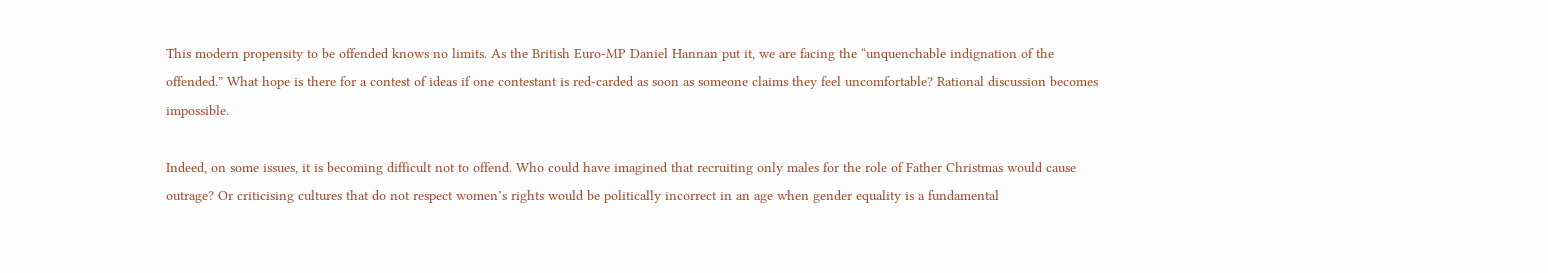This modern propensity to be offended knows no limits. As the British Euro-MP Daniel Hannan put it, we are facing the “unquenchable indignation of the offended.” What hope is there for a contest of ideas if one contestant is red-carded as soon as someone claims they feel uncomfortable? Rational discussion becomes impossible.

Indeed, on some issues, it is becoming difficult not to offend. Who could have imagined that recruiting only males for the role of Father Christmas would cause outrage? Or criticising cultures that do not respect women’s rights would be politically incorrect in an age when gender equality is a fundamental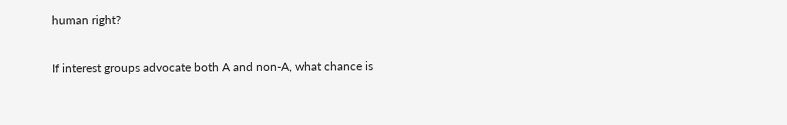human right?

If interest groups advocate both A and non-A, what chance is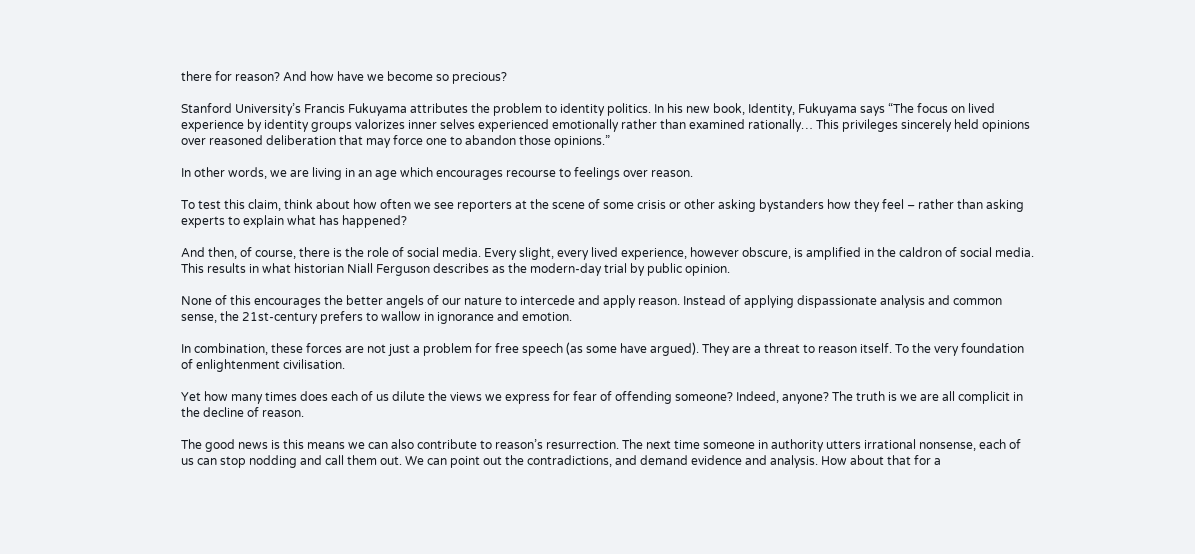there for reason? And how have we become so precious?

Stanford University’s Francis Fukuyama attributes the problem to identity politics. In his new book, Identity, Fukuyama says “The focus on lived experience by identity groups valorizes inner selves experienced emotionally rather than examined rationally… This privileges sincerely held opinions over reasoned deliberation that may force one to abandon those opinions.”

In other words, we are living in an age which encourages recourse to feelings over reason.

To test this claim, think about how often we see reporters at the scene of some crisis or other asking bystanders how they feel – rather than asking experts to explain what has happened?

And then, of course, there is the role of social media. Every slight, every lived experience, however obscure, is amplified in the caldron of social media. This results in what historian Niall Ferguson describes as the modern-day trial by public opinion.

None of this encourages the better angels of our nature to intercede and apply reason. Instead of applying dispassionate analysis and common sense, the 21st-century prefers to wallow in ignorance and emotion.

In combination, these forces are not just a problem for free speech (as some have argued). They are a threat to reason itself. To the very foundation of enlightenment civilisation.

Yet how many times does each of us dilute the views we express for fear of offending someone? Indeed, anyone? The truth is we are all complicit in the decline of reason.

The good news is this means we can also contribute to reason’s resurrection. The next time someone in authority utters irrational nonsense, each of us can stop nodding and call them out. We can point out the contradictions, and demand evidence and analysis. How about that for a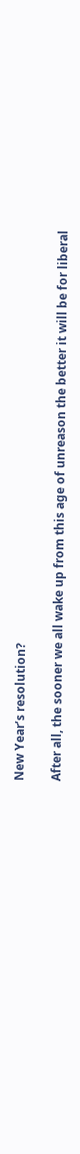New Year’s resolution?

After all, the sooner we all wake up from this age of unreason the better it will be for liberal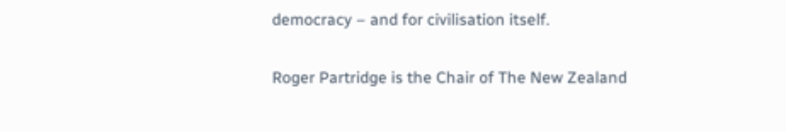democracy – and for civilisation itself.

Roger Partridge is the Chair of The New Zealand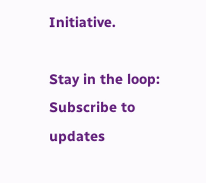Initiative.

Stay in the loop: Subscribe to updates